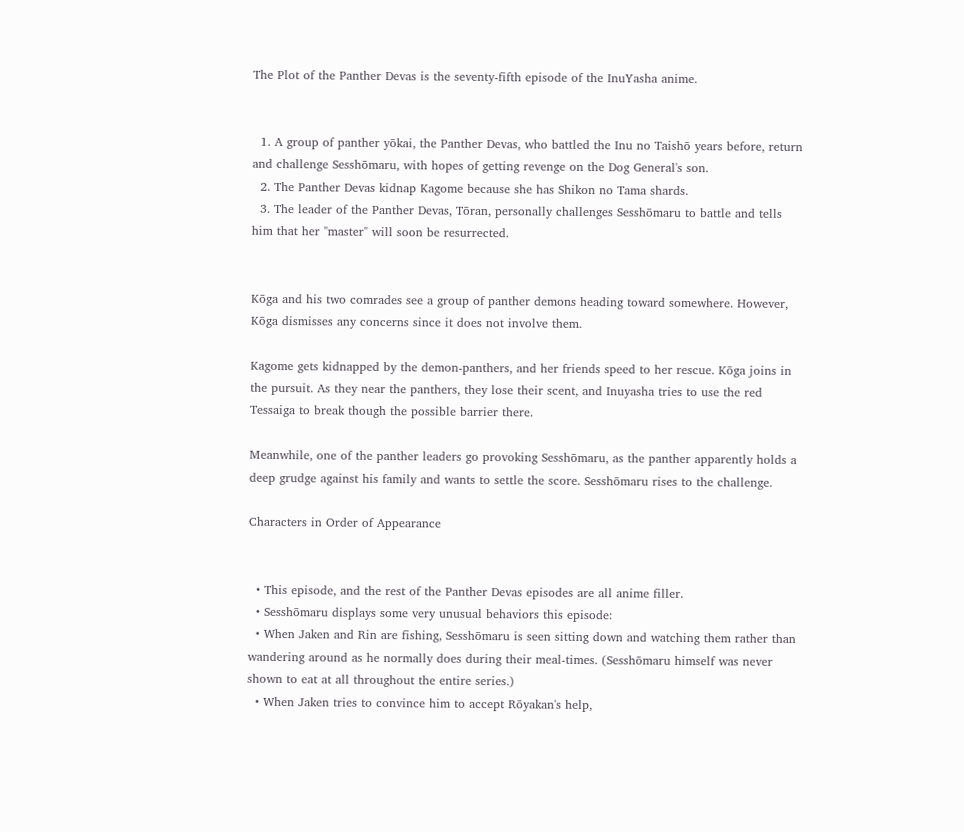The Plot of the Panther Devas is the seventy-fifth episode of the InuYasha anime.


  1. A group of panther yōkai, the Panther Devas, who battled the Inu no Taishō years before, return and challenge Sesshōmaru, with hopes of getting revenge on the Dog General's son.
  2. The Panther Devas kidnap Kagome because she has Shikon no Tama shards.
  3. The leader of the Panther Devas, Tōran, personally challenges Sesshōmaru to battle and tells him that her "master" will soon be resurrected.


Kōga and his two comrades see a group of panther demons heading toward somewhere. However, Kōga dismisses any concerns since it does not involve them.

Kagome gets kidnapped by the demon-panthers, and her friends speed to her rescue. Kōga joins in the pursuit. As they near the panthers, they lose their scent, and Inuyasha tries to use the red Tessaiga to break though the possible barrier there.

Meanwhile, one of the panther leaders go provoking Sesshōmaru, as the panther apparently holds a deep grudge against his family and wants to settle the score. Sesshōmaru rises to the challenge.

Characters in Order of Appearance


  • This episode, and the rest of the Panther Devas episodes are all anime filler.
  • Sesshōmaru displays some very unusual behaviors this episode:
  • When Jaken and Rin are fishing, Sesshōmaru is seen sitting down and watching them rather than wandering around as he normally does during their meal-times. (Sesshōmaru himself was never shown to eat at all throughout the entire series.)
  • When Jaken tries to convince him to accept Rōyakan's help,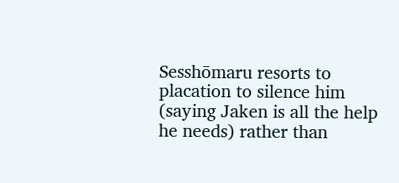Sesshōmaru resorts to placation to silence him (saying Jaken is all the help he needs) rather than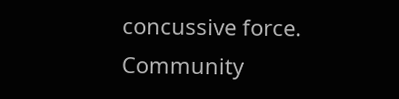concussive force.
Community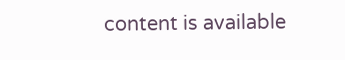content is available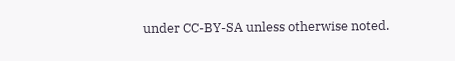under CC-BY-SA unless otherwise noted.